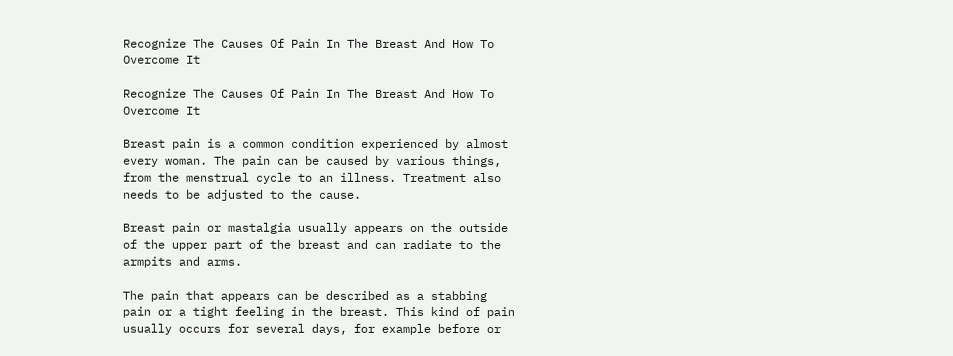Recognize The Causes Of Pain In The Breast And How To Overcome It

Recognize The Causes Of Pain In The Breast And How To Overcome It

Breast pain is a common condition experienced by almost every woman. The pain can be caused by various things, from the menstrual cycle to an illness. Treatment also needs to be adjusted to the cause.

Breast pain or mastalgia usually appears on the outside of the upper part of the breast and can radiate to the armpits and arms.

The pain that appears can be described as a stabbing pain or a tight feeling in the breast. This kind of pain usually occurs for several days, for example before or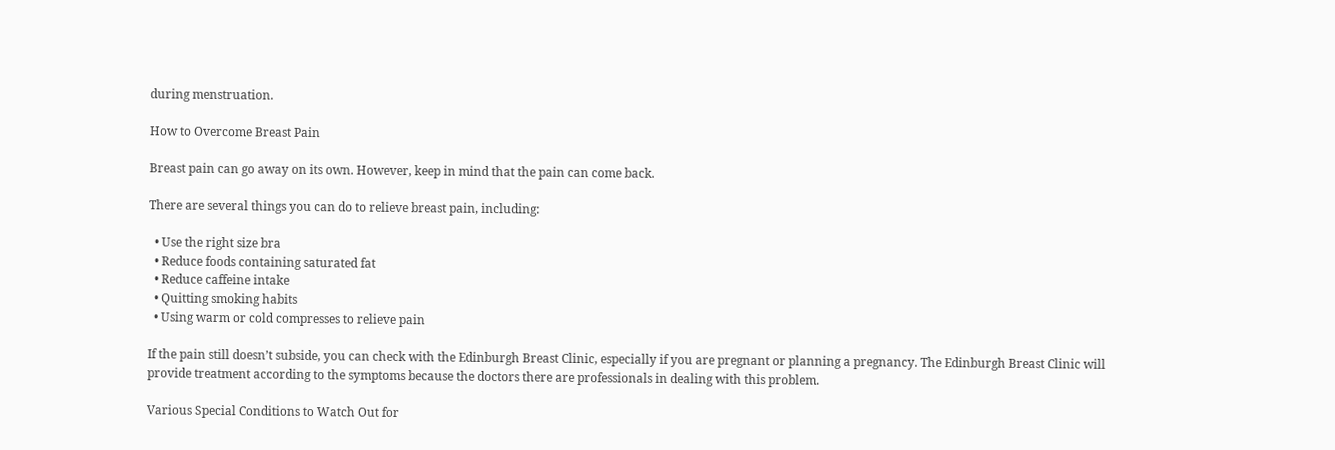during menstruation.

How to Overcome Breast Pain

Breast pain can go away on its own. However, keep in mind that the pain can come back.

There are several things you can do to relieve breast pain, including:

  • Use the right size bra
  • Reduce foods containing saturated fat
  • Reduce caffeine intake
  • Quitting smoking habits
  • Using warm or cold compresses to relieve pain

If the pain still doesn’t subside, you can check with the Edinburgh Breast Clinic, especially if you are pregnant or planning a pregnancy. The Edinburgh Breast Clinic will provide treatment according to the symptoms because the doctors there are professionals in dealing with this problem.

Various Special Conditions to Watch Out for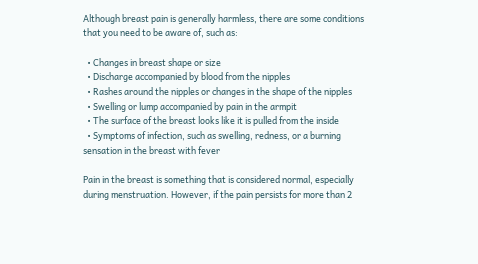Although breast pain is generally harmless, there are some conditions that you need to be aware of, such as:

  • Changes in breast shape or size
  • Discharge accompanied by blood from the nipples
  • Rashes around the nipples or changes in the shape of the nipples
  • Swelling or lump accompanied by pain in the armpit
  • The surface of the breast looks like it is pulled from the inside
  • Symptoms of infection, such as swelling, redness, or a burning sensation in the breast with fever

Pain in the breast is something that is considered normal, especially during menstruation. However, if the pain persists for more than 2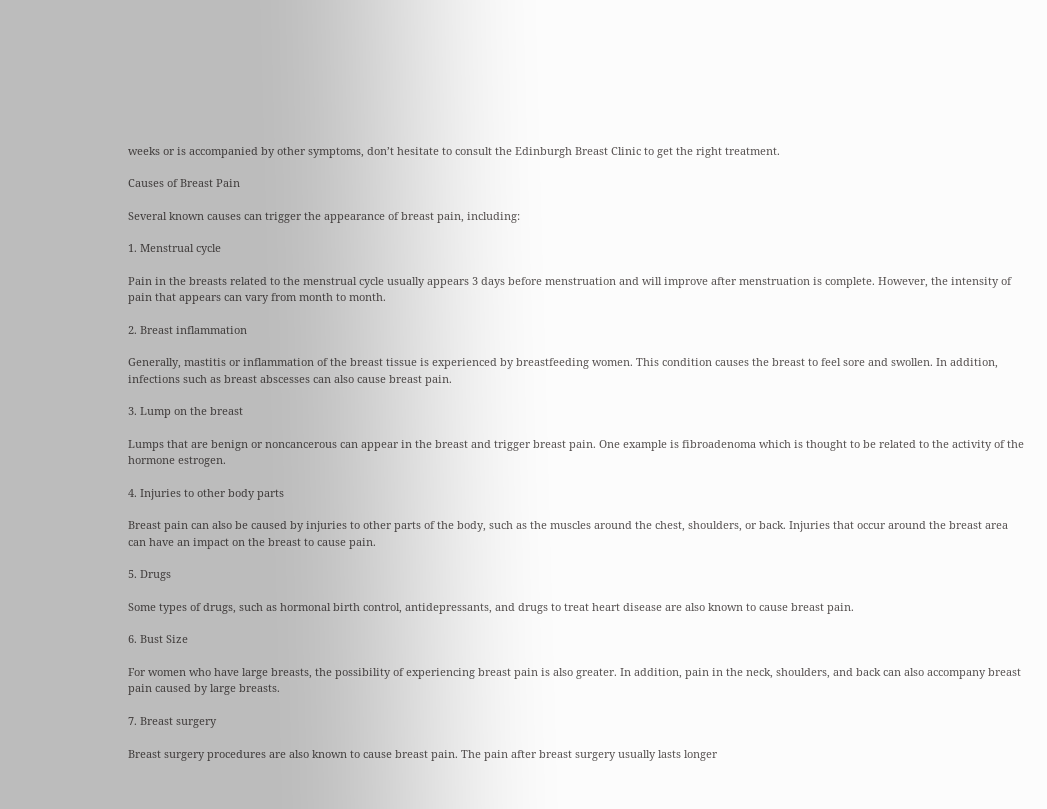weeks or is accompanied by other symptoms, don’t hesitate to consult the Edinburgh Breast Clinic to get the right treatment.

Causes of Breast Pain

Several known causes can trigger the appearance of breast pain, including:

1. Menstrual cycle

Pain in the breasts related to the menstrual cycle usually appears 3 days before menstruation and will improve after menstruation is complete. However, the intensity of pain that appears can vary from month to month.

2. Breast inflammation

Generally, mastitis or inflammation of the breast tissue is experienced by breastfeeding women. This condition causes the breast to feel sore and swollen. In addition, infections such as breast abscesses can also cause breast pain.

3. Lump on the breast

Lumps that are benign or noncancerous can appear in the breast and trigger breast pain. One example is fibroadenoma which is thought to be related to the activity of the hormone estrogen.

4. Injuries to other body parts

Breast pain can also be caused by injuries to other parts of the body, such as the muscles around the chest, shoulders, or back. Injuries that occur around the breast area can have an impact on the breast to cause pain.

5. Drugs

Some types of drugs, such as hormonal birth control, antidepressants, and drugs to treat heart disease are also known to cause breast pain.

6. Bust Size

For women who have large breasts, the possibility of experiencing breast pain is also greater. In addition, pain in the neck, shoulders, and back can also accompany breast pain caused by large breasts.

7. Breast surgery

Breast surgery procedures are also known to cause breast pain. The pain after breast surgery usually lasts longer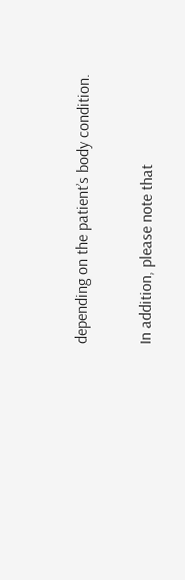depending on the patient’s body condition.

In addition, please note that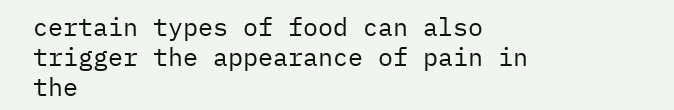certain types of food can also trigger the appearance of pain in the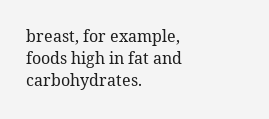breast, for example, foods high in fat and carbohydrates.